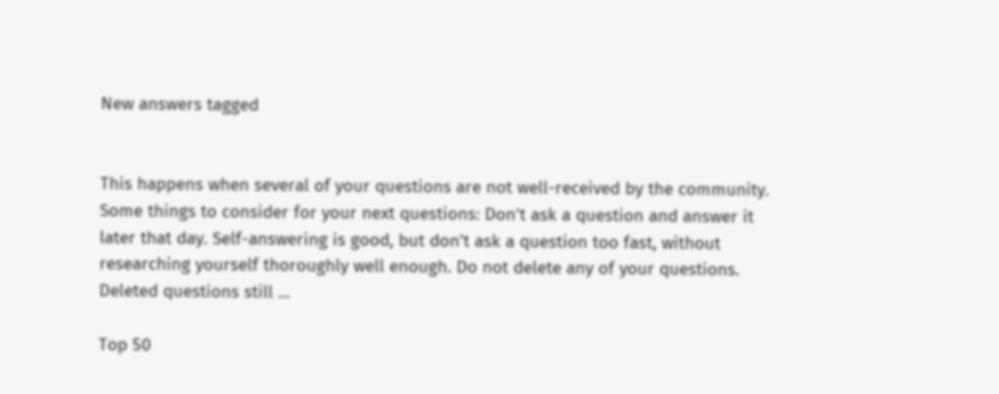New answers tagged


This happens when several of your questions are not well-received by the community. Some things to consider for your next questions: Don't ask a question and answer it later that day. Self-answering is good, but don't ask a question too fast, without researching yourself thoroughly well enough. Do not delete any of your questions. Deleted questions still ...

Top 50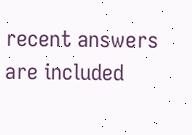recent answers are included